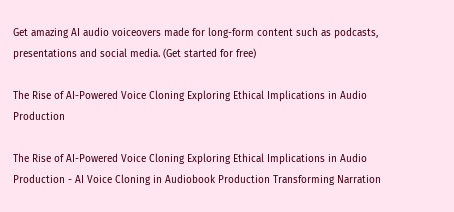Get amazing AI audio voiceovers made for long-form content such as podcasts, presentations and social media. (Get started for free)

The Rise of AI-Powered Voice Cloning Exploring Ethical Implications in Audio Production

The Rise of AI-Powered Voice Cloning Exploring Ethical Implications in Audio Production - AI Voice Cloning in Audiobook Production Transforming Narration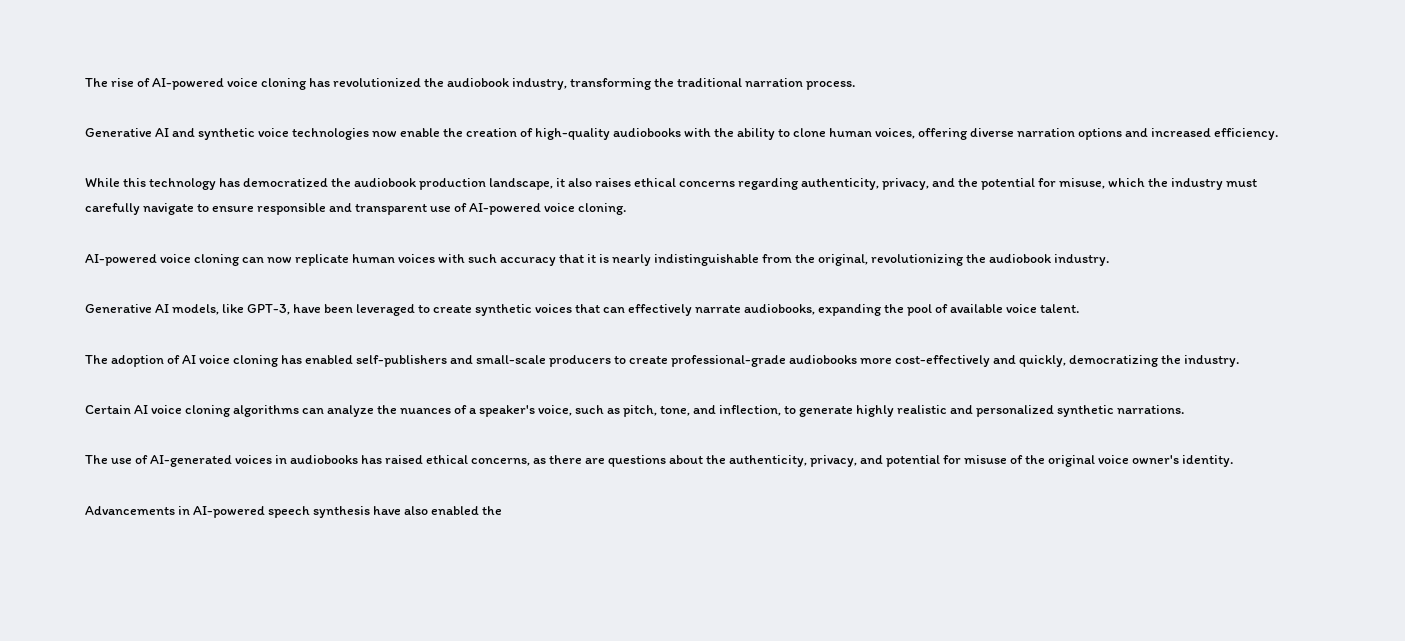The rise of AI-powered voice cloning has revolutionized the audiobook industry, transforming the traditional narration process.

Generative AI and synthetic voice technologies now enable the creation of high-quality audiobooks with the ability to clone human voices, offering diverse narration options and increased efficiency.

While this technology has democratized the audiobook production landscape, it also raises ethical concerns regarding authenticity, privacy, and the potential for misuse, which the industry must carefully navigate to ensure responsible and transparent use of AI-powered voice cloning.

AI-powered voice cloning can now replicate human voices with such accuracy that it is nearly indistinguishable from the original, revolutionizing the audiobook industry.

Generative AI models, like GPT-3, have been leveraged to create synthetic voices that can effectively narrate audiobooks, expanding the pool of available voice talent.

The adoption of AI voice cloning has enabled self-publishers and small-scale producers to create professional-grade audiobooks more cost-effectively and quickly, democratizing the industry.

Certain AI voice cloning algorithms can analyze the nuances of a speaker's voice, such as pitch, tone, and inflection, to generate highly realistic and personalized synthetic narrations.

The use of AI-generated voices in audiobooks has raised ethical concerns, as there are questions about the authenticity, privacy, and potential for misuse of the original voice owner's identity.

Advancements in AI-powered speech synthesis have also enabled the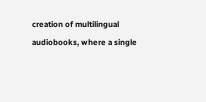creation of multilingual audiobooks, where a single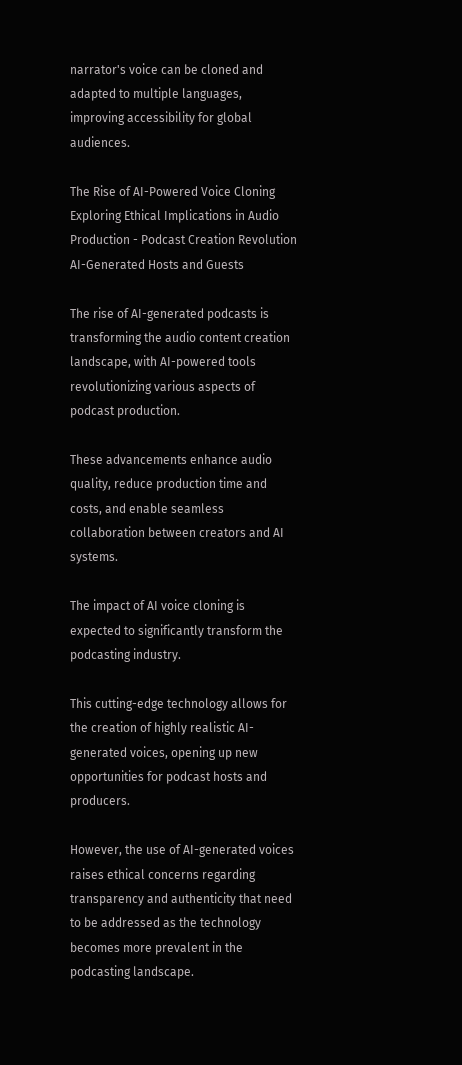narrator's voice can be cloned and adapted to multiple languages, improving accessibility for global audiences.

The Rise of AI-Powered Voice Cloning Exploring Ethical Implications in Audio Production - Podcast Creation Revolution AI-Generated Hosts and Guests

The rise of AI-generated podcasts is transforming the audio content creation landscape, with AI-powered tools revolutionizing various aspects of podcast production.

These advancements enhance audio quality, reduce production time and costs, and enable seamless collaboration between creators and AI systems.

The impact of AI voice cloning is expected to significantly transform the podcasting industry.

This cutting-edge technology allows for the creation of highly realistic AI-generated voices, opening up new opportunities for podcast hosts and producers.

However, the use of AI-generated voices raises ethical concerns regarding transparency and authenticity that need to be addressed as the technology becomes more prevalent in the podcasting landscape.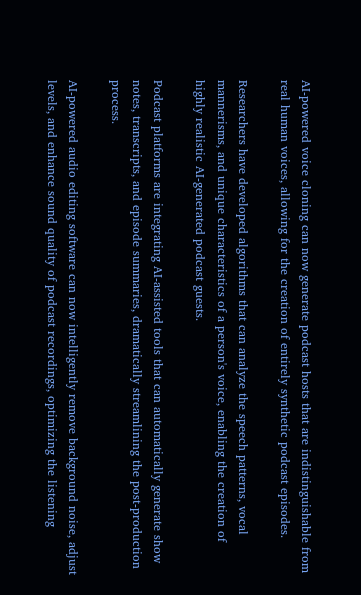AI-powered voice cloning can now generate podcast hosts that are indistinguishable from real human voices, allowing for the creation of entirely synthetic podcast episodes.

Researchers have developed algorithms that can analyze the speech patterns, vocal mannerisms, and unique characteristics of a person's voice, enabling the creation of highly realistic AI-generated podcast guests.

Podcast platforms are integrating AI-assisted tools that can automatically generate show notes, transcripts, and episode summaries, dramatically streamlining the post-production process.

AI-powered audio editing software can now intelligently remove background noise, adjust levels, and enhance sound quality of podcast recordings, optimizing the listening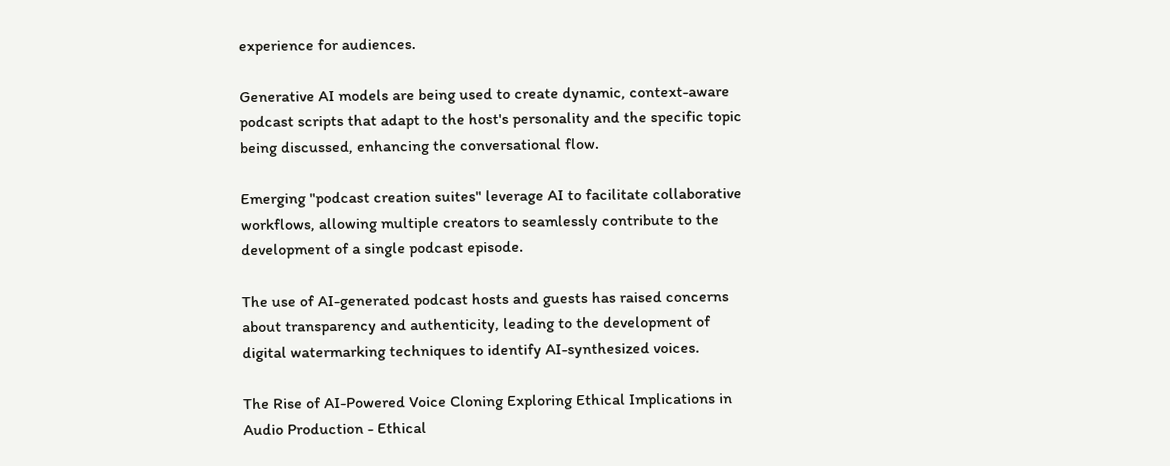experience for audiences.

Generative AI models are being used to create dynamic, context-aware podcast scripts that adapt to the host's personality and the specific topic being discussed, enhancing the conversational flow.

Emerging "podcast creation suites" leverage AI to facilitate collaborative workflows, allowing multiple creators to seamlessly contribute to the development of a single podcast episode.

The use of AI-generated podcast hosts and guests has raised concerns about transparency and authenticity, leading to the development of digital watermarking techniques to identify AI-synthesized voices.

The Rise of AI-Powered Voice Cloning Exploring Ethical Implications in Audio Production - Ethical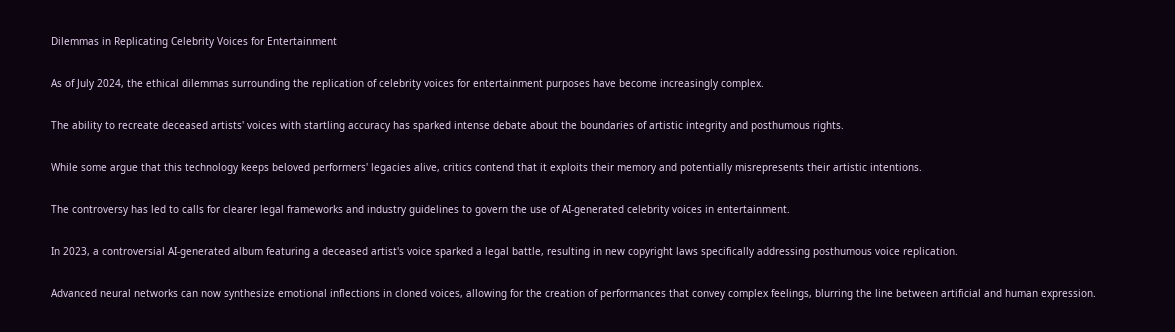Dilemmas in Replicating Celebrity Voices for Entertainment

As of July 2024, the ethical dilemmas surrounding the replication of celebrity voices for entertainment purposes have become increasingly complex.

The ability to recreate deceased artists' voices with startling accuracy has sparked intense debate about the boundaries of artistic integrity and posthumous rights.

While some argue that this technology keeps beloved performers' legacies alive, critics contend that it exploits their memory and potentially misrepresents their artistic intentions.

The controversy has led to calls for clearer legal frameworks and industry guidelines to govern the use of AI-generated celebrity voices in entertainment.

In 2023, a controversial AI-generated album featuring a deceased artist's voice sparked a legal battle, resulting in new copyright laws specifically addressing posthumous voice replication.

Advanced neural networks can now synthesize emotional inflections in cloned voices, allowing for the creation of performances that convey complex feelings, blurring the line between artificial and human expression.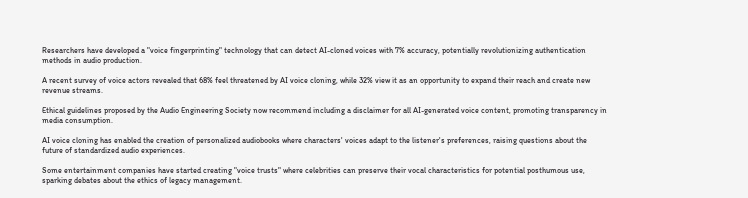Researchers have developed a "voice fingerprinting" technology that can detect AI-cloned voices with 7% accuracy, potentially revolutionizing authentication methods in audio production.

A recent survey of voice actors revealed that 68% feel threatened by AI voice cloning, while 32% view it as an opportunity to expand their reach and create new revenue streams.

Ethical guidelines proposed by the Audio Engineering Society now recommend including a disclaimer for all AI-generated voice content, promoting transparency in media consumption.

AI voice cloning has enabled the creation of personalized audiobooks where characters' voices adapt to the listener's preferences, raising questions about the future of standardized audio experiences.

Some entertainment companies have started creating "voice trusts" where celebrities can preserve their vocal characteristics for potential posthumous use, sparking debates about the ethics of legacy management.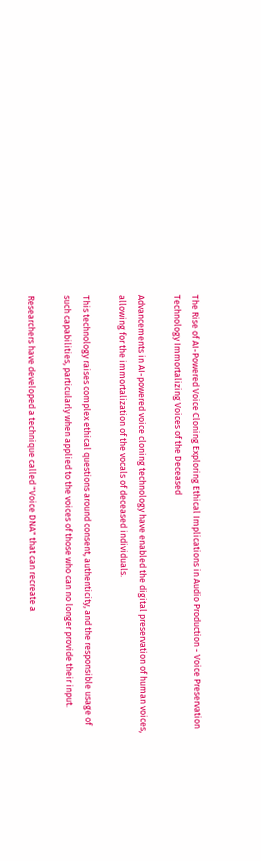The Rise of AI-Powered Voice Cloning Exploring Ethical Implications in Audio Production - Voice Preservation Technology Immortalizing Voices of the Deceased

Advancements in AI-powered voice cloning technology have enabled the digital preservation of human voices, allowing for the immortalization of the vocals of deceased individuals.

This technology raises complex ethical questions around consent, authenticity, and the responsible usage of such capabilities, particularly when applied to the voices of those who can no longer provide their input.

Researchers have developed a technique called "Voice DNA" that can recreate a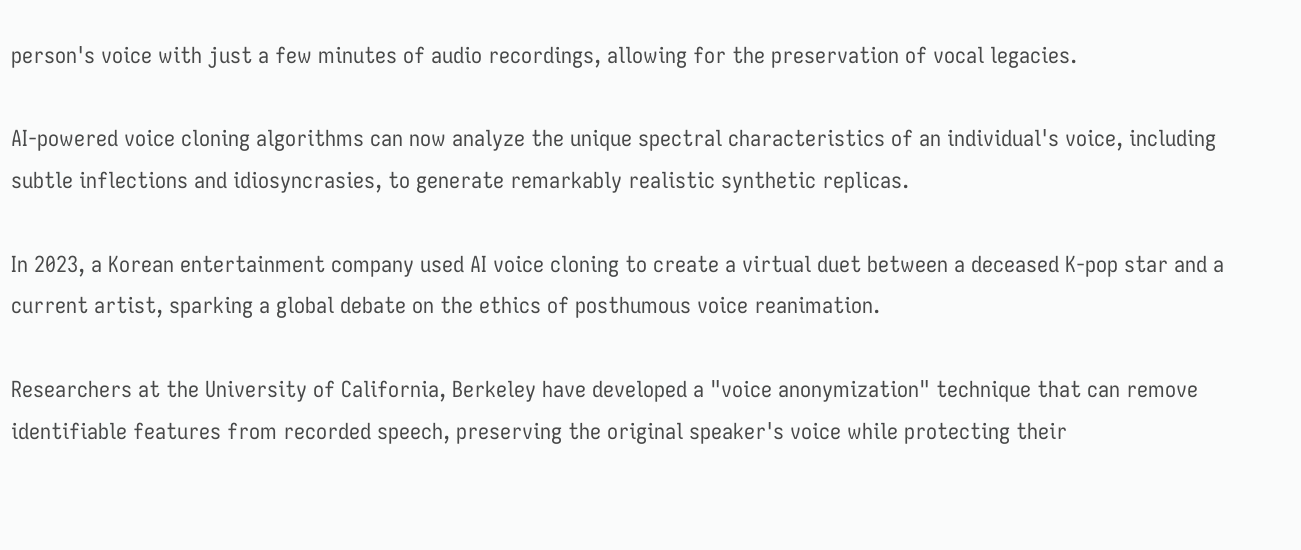person's voice with just a few minutes of audio recordings, allowing for the preservation of vocal legacies.

AI-powered voice cloning algorithms can now analyze the unique spectral characteristics of an individual's voice, including subtle inflections and idiosyncrasies, to generate remarkably realistic synthetic replicas.

In 2023, a Korean entertainment company used AI voice cloning to create a virtual duet between a deceased K-pop star and a current artist, sparking a global debate on the ethics of posthumous voice reanimation.

Researchers at the University of California, Berkeley have developed a "voice anonymization" technique that can remove identifiable features from recorded speech, preserving the original speaker's voice while protecting their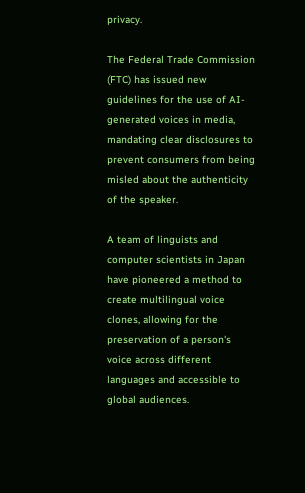privacy.

The Federal Trade Commission (FTC) has issued new guidelines for the use of AI-generated voices in media, mandating clear disclosures to prevent consumers from being misled about the authenticity of the speaker.

A team of linguists and computer scientists in Japan have pioneered a method to create multilingual voice clones, allowing for the preservation of a person's voice across different languages and accessible to global audiences.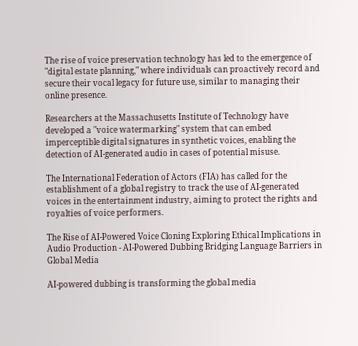The rise of voice preservation technology has led to the emergence of "digital estate planning," where individuals can proactively record and secure their vocal legacy for future use, similar to managing their online presence.

Researchers at the Massachusetts Institute of Technology have developed a "voice watermarking" system that can embed imperceptible digital signatures in synthetic voices, enabling the detection of AI-generated audio in cases of potential misuse.

The International Federation of Actors (FIA) has called for the establishment of a global registry to track the use of AI-generated voices in the entertainment industry, aiming to protect the rights and royalties of voice performers.

The Rise of AI-Powered Voice Cloning Exploring Ethical Implications in Audio Production - AI-Powered Dubbing Bridging Language Barriers in Global Media

AI-powered dubbing is transforming the global media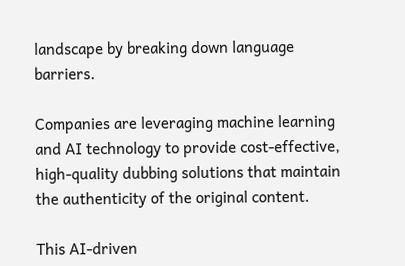landscape by breaking down language barriers.

Companies are leveraging machine learning and AI technology to provide cost-effective, high-quality dubbing solutions that maintain the authenticity of the original content.

This AI-driven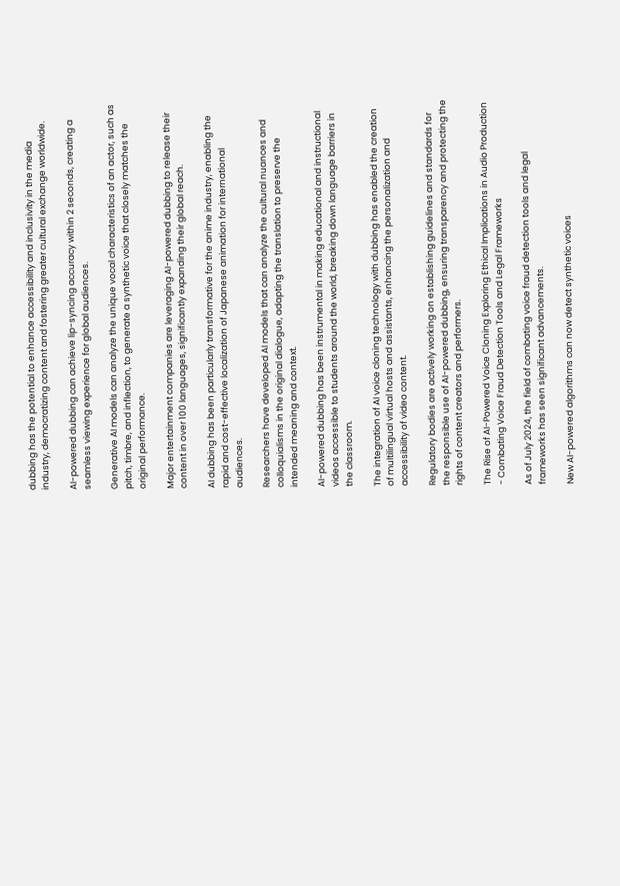dubbing has the potential to enhance accessibility and inclusivity in the media industry, democratizing content and fostering greater cultural exchange worldwide.

AI-powered dubbing can achieve lip-syncing accuracy within 2 seconds, creating a seamless viewing experience for global audiences.

Generative AI models can analyze the unique vocal characteristics of an actor, such as pitch, timbre, and inflection, to generate a synthetic voice that closely matches the original performance.

Major entertainment companies are leveraging AI-powered dubbing to release their content in over 100 languages, significantly expanding their global reach.

AI dubbing has been particularly transformative for the anime industry, enabling the rapid and cost-effective localization of Japanese animation for international audiences.

Researchers have developed AI models that can analyze the cultural nuances and colloquialisms in the original dialogue, adapting the translation to preserve the intended meaning and context.

AI-powered dubbing has been instrumental in making educational and instructional videos accessible to students around the world, breaking down language barriers in the classroom.

The integration of AI voice cloning technology with dubbing has enabled the creation of multilingual virtual hosts and assistants, enhancing the personalization and accessibility of video content.

Regulatory bodies are actively working on establishing guidelines and standards for the responsible use of AI-powered dubbing, ensuring transparency and protecting the rights of content creators and performers.

The Rise of AI-Powered Voice Cloning Exploring Ethical Implications in Audio Production - Combating Voice Fraud Detection Tools and Legal Frameworks

As of July 2024, the field of combating voice fraud detection tools and legal frameworks has seen significant advancements.

New AI-powered algorithms can now detect synthetic voices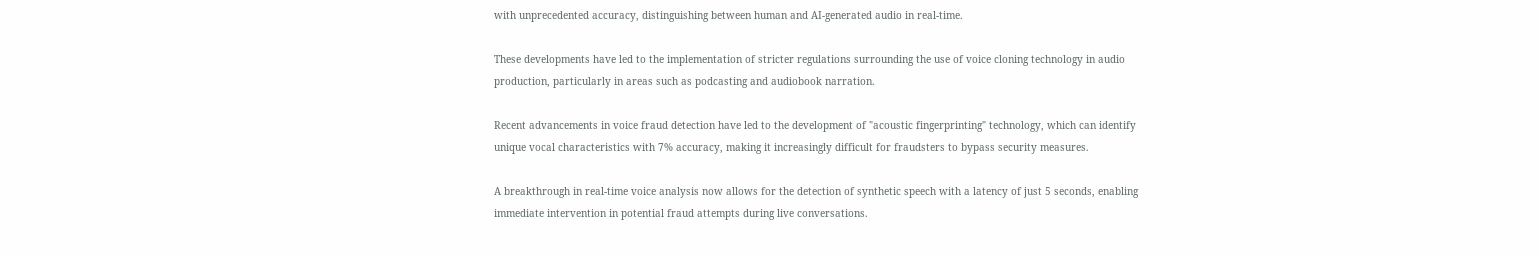with unprecedented accuracy, distinguishing between human and AI-generated audio in real-time.

These developments have led to the implementation of stricter regulations surrounding the use of voice cloning technology in audio production, particularly in areas such as podcasting and audiobook narration.

Recent advancements in voice fraud detection have led to the development of "acoustic fingerprinting" technology, which can identify unique vocal characteristics with 7% accuracy, making it increasingly difficult for fraudsters to bypass security measures.

A breakthrough in real-time voice analysis now allows for the detection of synthetic speech with a latency of just 5 seconds, enabling immediate intervention in potential fraud attempts during live conversations.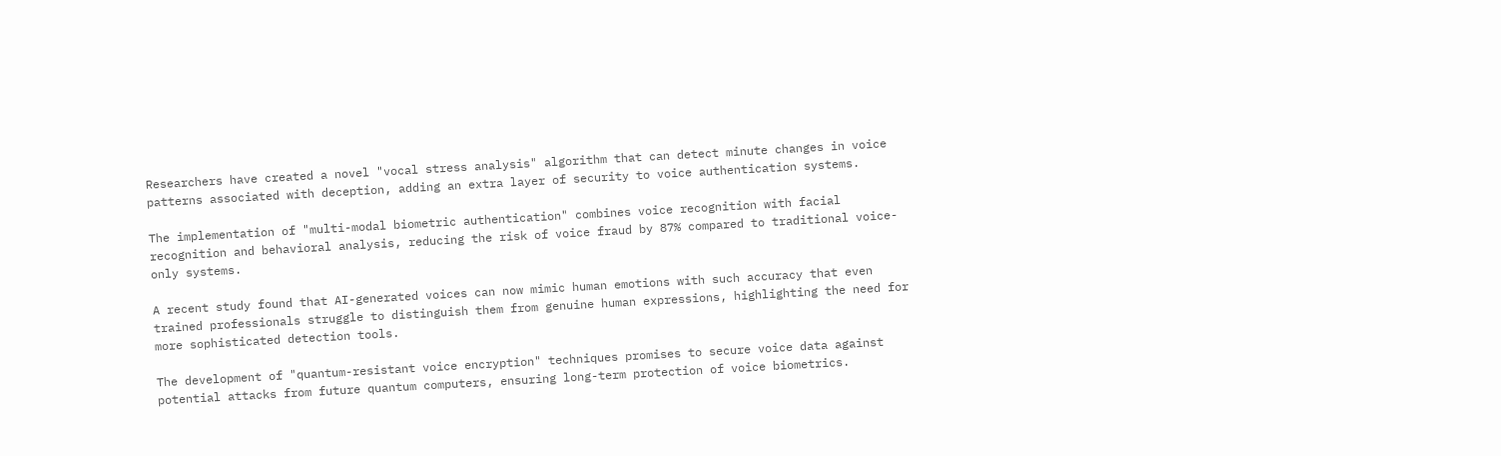Researchers have created a novel "vocal stress analysis" algorithm that can detect minute changes in voice patterns associated with deception, adding an extra layer of security to voice authentication systems.

The implementation of "multi-modal biometric authentication" combines voice recognition with facial recognition and behavioral analysis, reducing the risk of voice fraud by 87% compared to traditional voice-only systems.

A recent study found that AI-generated voices can now mimic human emotions with such accuracy that even trained professionals struggle to distinguish them from genuine human expressions, highlighting the need for more sophisticated detection tools.

The development of "quantum-resistant voice encryption" techniques promises to secure voice data against potential attacks from future quantum computers, ensuring long-term protection of voice biometrics.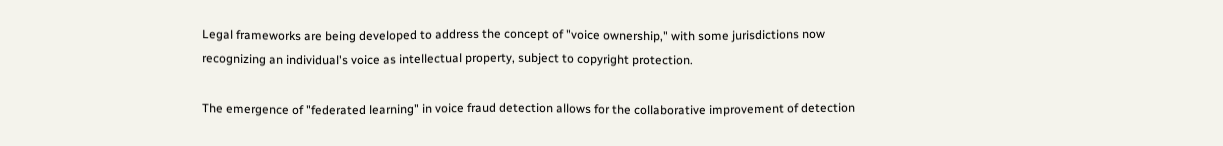Legal frameworks are being developed to address the concept of "voice ownership," with some jurisdictions now recognizing an individual's voice as intellectual property, subject to copyright protection.

The emergence of "federated learning" in voice fraud detection allows for the collaborative improvement of detection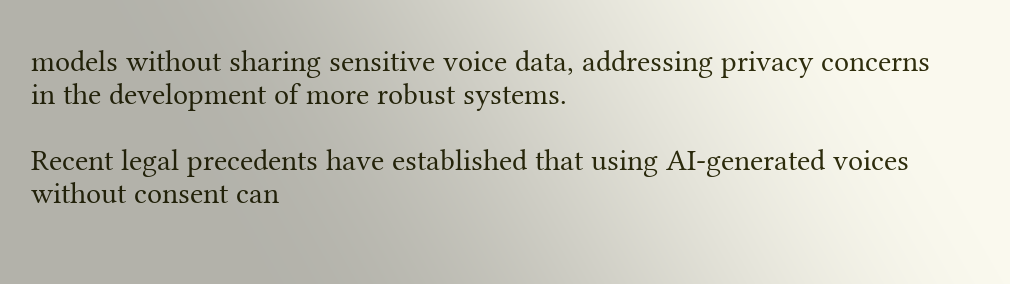models without sharing sensitive voice data, addressing privacy concerns in the development of more robust systems.

Recent legal precedents have established that using AI-generated voices without consent can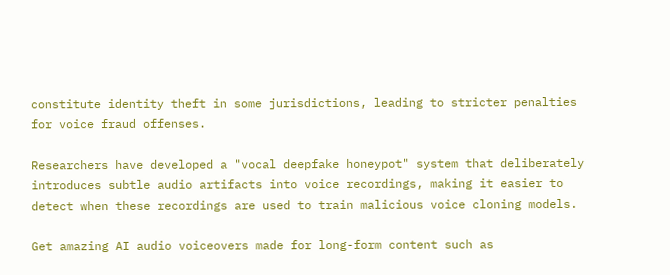constitute identity theft in some jurisdictions, leading to stricter penalties for voice fraud offenses.

Researchers have developed a "vocal deepfake honeypot" system that deliberately introduces subtle audio artifacts into voice recordings, making it easier to detect when these recordings are used to train malicious voice cloning models.

Get amazing AI audio voiceovers made for long-form content such as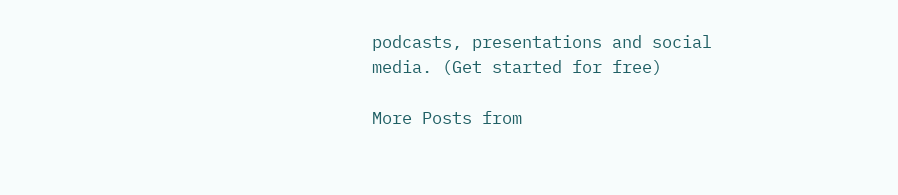podcasts, presentations and social media. (Get started for free)

More Posts from